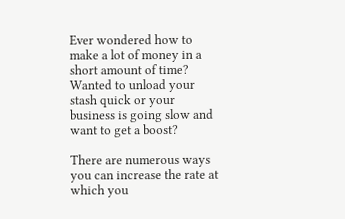Ever wondered how to make a lot of money in a short amount of time? Wanted to unload your stash quick or your business is going slow and want to get a boost?

There are numerous ways you can increase the rate at which you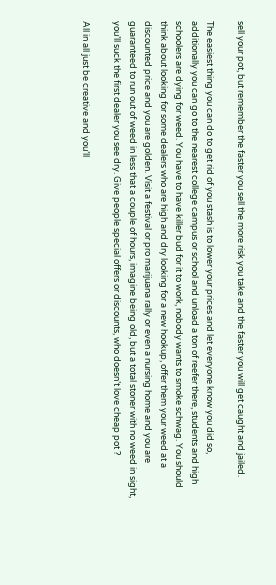sell your pot, but remember the faster you sell the more risk you take and the faster you will get caught and jailed.

The easiest thing you can do to get rid of you stash is to lower your prices and let everyone know you did so, additionally you can go to the nearest college campus or school and unload a ton of reefer there, students and high schoolers are dying for weed. You have to have killer bud for it to work, nobody wants to smoke schwag. You should think about looking for some dealers who are high and dry looking for a new hookup, offer them your weed at a discounted price and you are golden. Visit a festival or pro marijuana rally or even a nursing home and you are guaranteed to run out of weed in less that a couple of hours, imagine being old, but a total stoner with no weed in sight, you’ll suck the first dealer you see dry. Give people special offers or discounts, who doesn’t love cheap pot ?

All in all just be creative and you’ll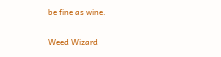be fine as wine.

Weed Wizard